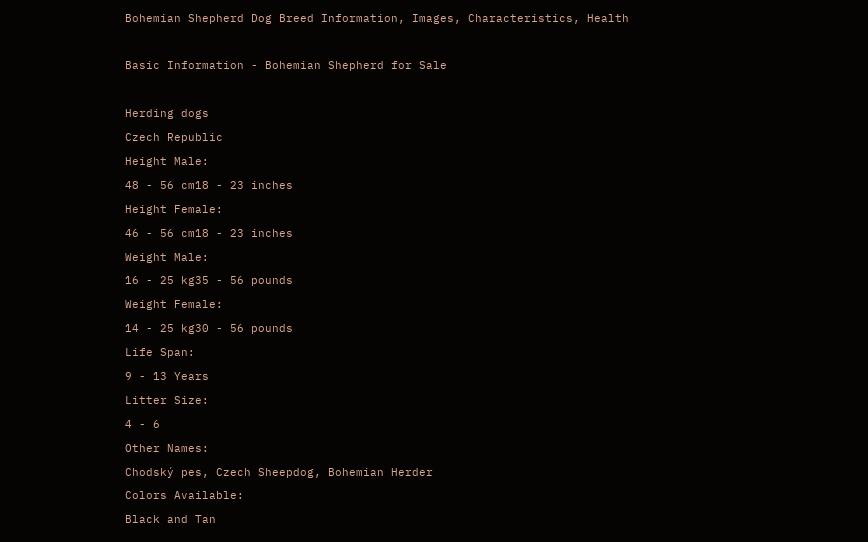Bohemian Shepherd Dog Breed Information, Images, Characteristics, Health

Basic Information - Bohemian Shepherd for Sale

Herding dogs
Czech Republic
Height Male:
48 - 56 cm18 - 23 inches
Height Female:
46 - 56 cm18 - 23 inches
Weight Male:
16 - 25 kg35 - 56 pounds
Weight Female:
14 - 25 kg30 - 56 pounds
Life Span:
9 - 13 Years
Litter Size:
4 - 6
Other Names:
Chodský pes, Czech Sheepdog, Bohemian Herder
Colors Available:
Black and Tan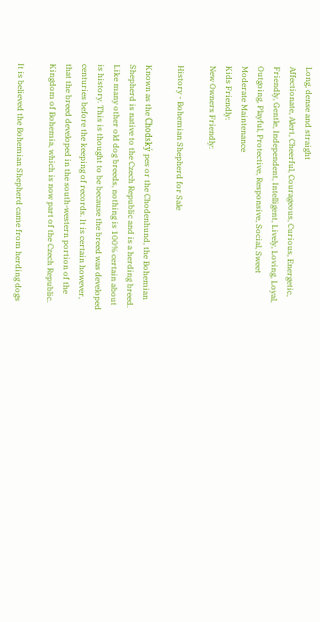Long, dense and straight
Affectionate, Alert, Cheerful, Courageous, Curious, Energetic, Friendly, Gentle, Independent, Intelligent, Lively, Loving, Loyal, Outgoing, Playful, Protective, Responsive, Social, Sweet
Moderate Maintenance
Kids Friendly:
New Owners Friendly:

History - Bohemian Shepherd for Sale

Known as the Chodský pes or the Chodenhund, the Bohemian Shepherd is native to the Czech Republic and is a herding breed. Like many other old dog breeds, nothing is 100% certain about is history. This is thought to be because the breed was developed centuries before the keeping of records. It is certain however, that the breed developed in the south-western portion of the Kingdom of Bohemia, which is now part of the Czech Republic.

It is believed the Bohemian Shepherd came from herding dogs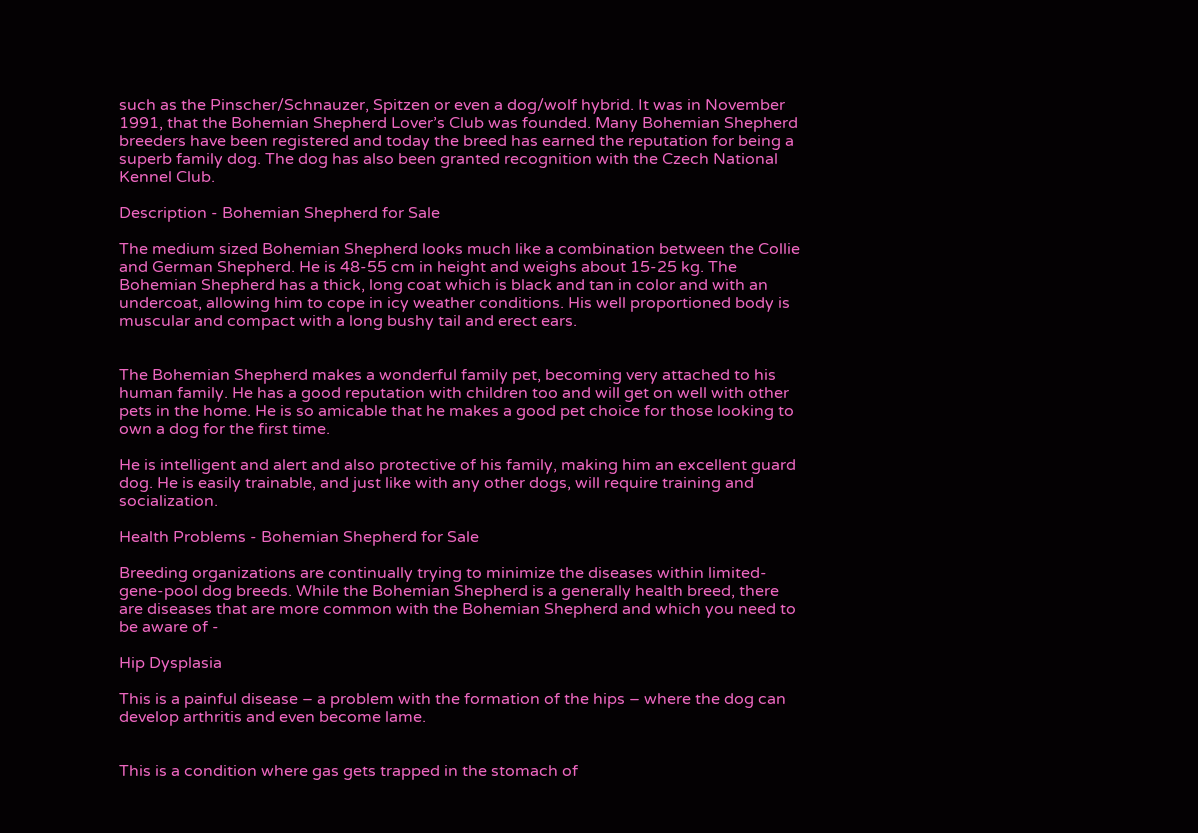such as the Pinscher/Schnauzer, Spitzen or even a dog/wolf hybrid. It was in November 1991, that the Bohemian Shepherd Lover’s Club was founded. Many Bohemian Shepherd breeders have been registered and today the breed has earned the reputation for being a superb family dog. The dog has also been granted recognition with the Czech National Kennel Club.

Description - Bohemian Shepherd for Sale

The medium sized Bohemian Shepherd looks much like a combination between the Collie and German Shepherd. He is 48-55 cm in height and weighs about 15-25 kg. The Bohemian Shepherd has a thick, long coat which is black and tan in color and with an undercoat, allowing him to cope in icy weather conditions. His well proportioned body is muscular and compact with a long bushy tail and erect ears.


The Bohemian Shepherd makes a wonderful family pet, becoming very attached to his human family. He has a good reputation with children too and will get on well with other pets in the home. He is so amicable that he makes a good pet choice for those looking to own a dog for the first time.

He is intelligent and alert and also protective of his family, making him an excellent guard dog. He is easily trainable, and just like with any other dogs, will require training and socialization.

Health Problems - Bohemian Shepherd for Sale

Breeding organizations are continually trying to minimize the diseases within limited-gene-pool dog breeds. While the Bohemian Shepherd is a generally health breed, there are diseases that are more common with the Bohemian Shepherd and which you need to be aware of -

Hip Dysplasia

This is a painful disease – a problem with the formation of the hips – where the dog can develop arthritis and even become lame.


This is a condition where gas gets trapped in the stomach of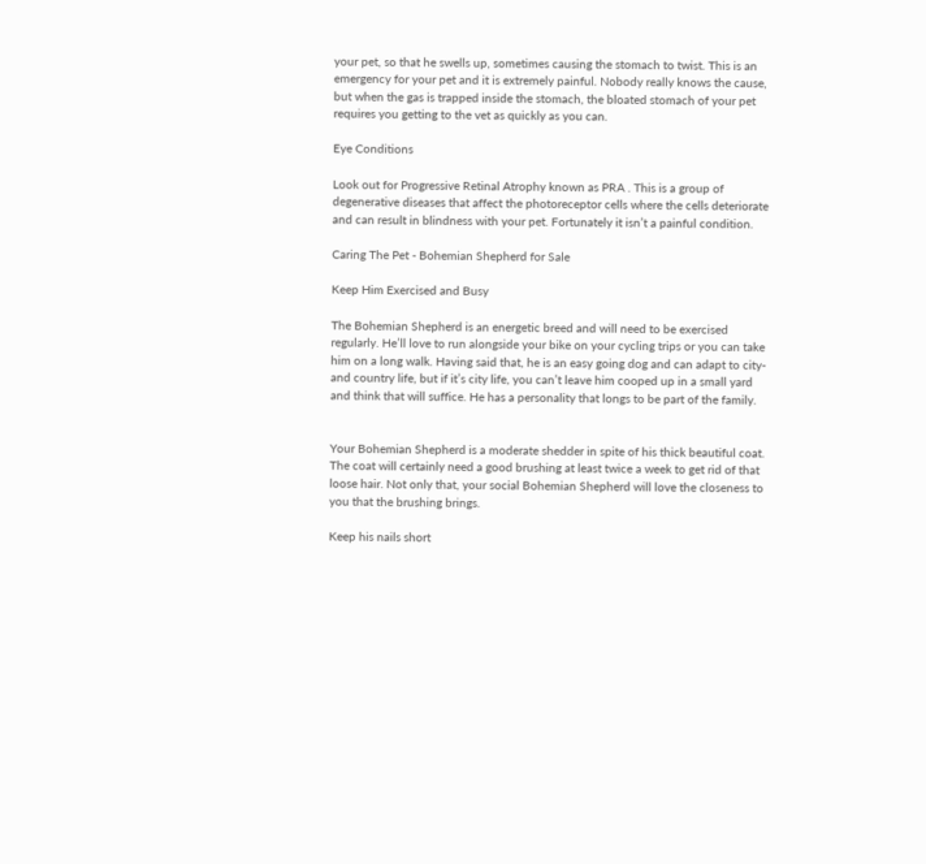your pet, so that he swells up, sometimes causing the stomach to twist. This is an emergency for your pet and it is extremely painful. Nobody really knows the cause, but when the gas is trapped inside the stomach, the bloated stomach of your pet requires you getting to the vet as quickly as you can.

Eye Conditions

Look out for Progressive Retinal Atrophy known as PRA . This is a group of degenerative diseases that affect the photoreceptor cells where the cells deteriorate and can result in blindness with your pet. Fortunately it isn’t a painful condition.

Caring The Pet - Bohemian Shepherd for Sale

Keep Him Exercised and Busy

The Bohemian Shepherd is an energetic breed and will need to be exercised regularly. He’ll love to run alongside your bike on your cycling trips or you can take him on a long walk. Having said that, he is an easy going dog and can adapt to city- and country life, but if it’s city life, you can’t leave him cooped up in a small yard and think that will suffice. He has a personality that longs to be part of the family.


Your Bohemian Shepherd is a moderate shedder in spite of his thick beautiful coat. The coat will certainly need a good brushing at least twice a week to get rid of that loose hair. Not only that, your social Bohemian Shepherd will love the closeness to you that the brushing brings.

Keep his nails short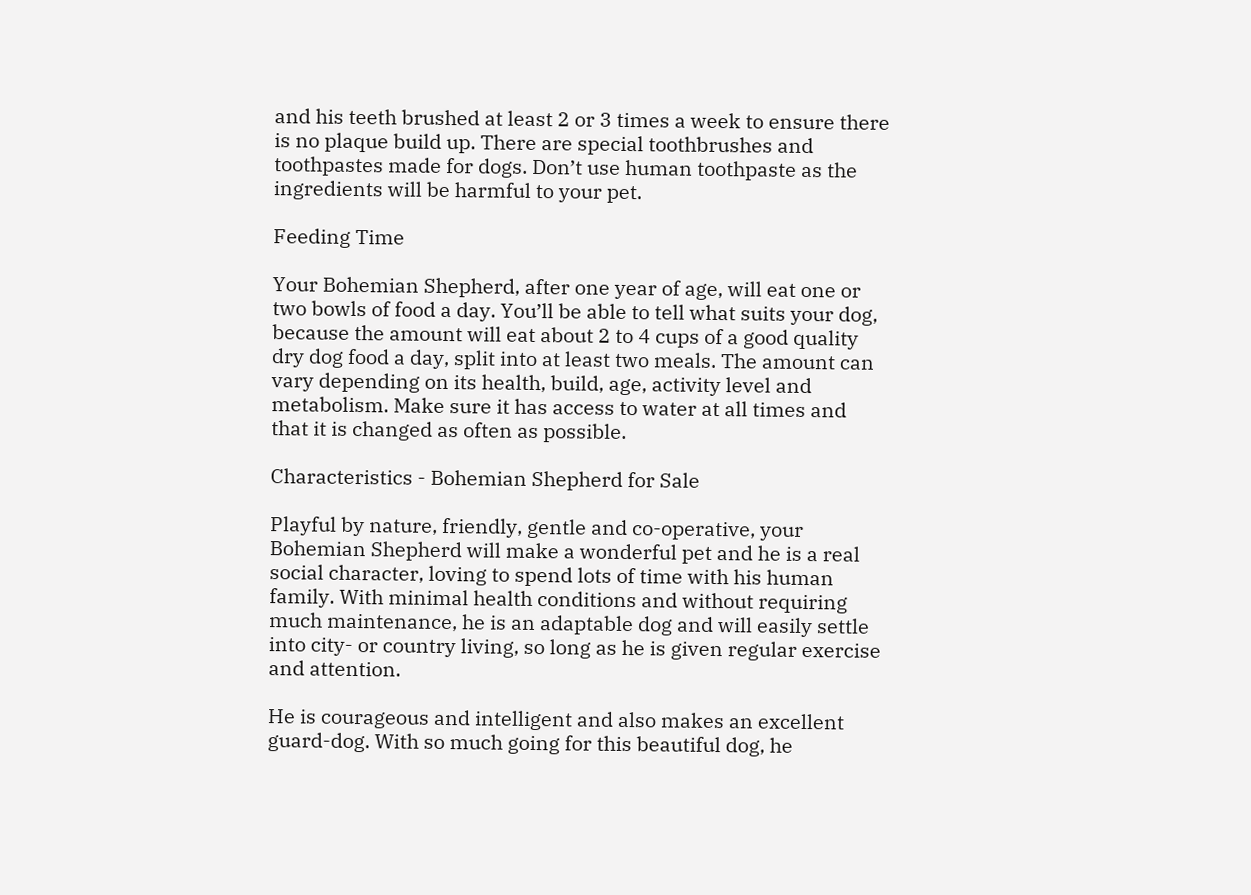and his teeth brushed at least 2 or 3 times a week to ensure there is no plaque build up. There are special toothbrushes and toothpastes made for dogs. Don’t use human toothpaste as the ingredients will be harmful to your pet.

Feeding Time

Your Bohemian Shepherd, after one year of age, will eat one or two bowls of food a day. You’ll be able to tell what suits your dog, because the amount will eat about 2 to 4 cups of a good quality dry dog food a day, split into at least two meals. The amount can vary depending on its health, build, age, activity level and metabolism. Make sure it has access to water at all times and that it is changed as often as possible.

Characteristics - Bohemian Shepherd for Sale

Playful by nature, friendly, gentle and co-operative, your Bohemian Shepherd will make a wonderful pet and he is a real social character, loving to spend lots of time with his human family. With minimal health conditions and without requiring much maintenance, he is an adaptable dog and will easily settle into city- or country living, so long as he is given regular exercise and attention.

He is courageous and intelligent and also makes an excellent guard-dog. With so much going for this beautiful dog, he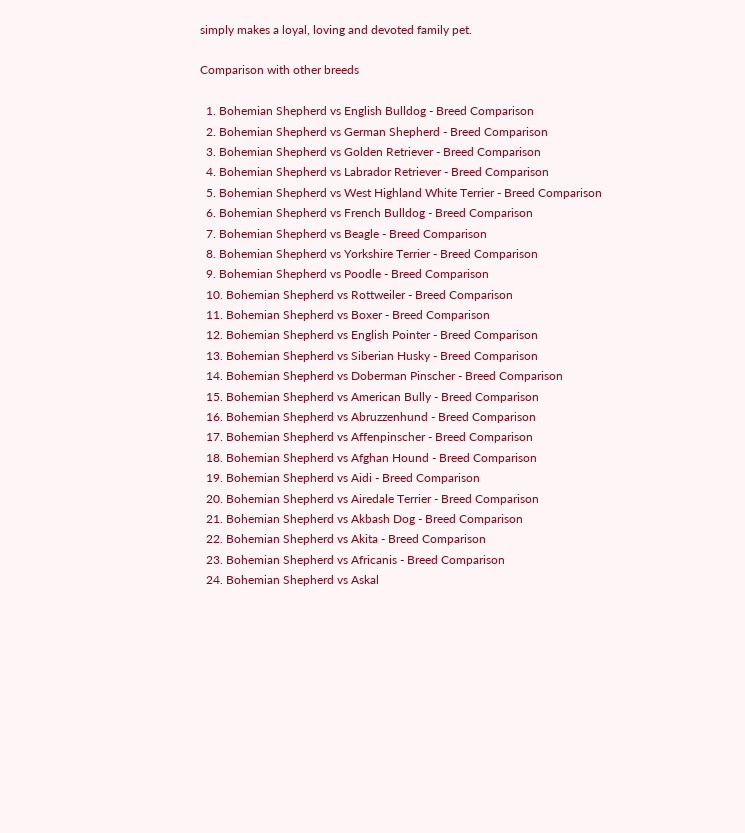simply makes a loyal, loving and devoted family pet.

Comparison with other breeds

  1. Bohemian Shepherd vs English Bulldog - Breed Comparison
  2. Bohemian Shepherd vs German Shepherd - Breed Comparison
  3. Bohemian Shepherd vs Golden Retriever - Breed Comparison
  4. Bohemian Shepherd vs Labrador Retriever - Breed Comparison
  5. Bohemian Shepherd vs West Highland White Terrier - Breed Comparison
  6. Bohemian Shepherd vs French Bulldog - Breed Comparison
  7. Bohemian Shepherd vs Beagle - Breed Comparison
  8. Bohemian Shepherd vs Yorkshire Terrier - Breed Comparison
  9. Bohemian Shepherd vs Poodle - Breed Comparison
  10. Bohemian Shepherd vs Rottweiler - Breed Comparison
  11. Bohemian Shepherd vs Boxer - Breed Comparison
  12. Bohemian Shepherd vs English Pointer - Breed Comparison
  13. Bohemian Shepherd vs Siberian Husky - Breed Comparison
  14. Bohemian Shepherd vs Doberman Pinscher - Breed Comparison
  15. Bohemian Shepherd vs American Bully - Breed Comparison
  16. Bohemian Shepherd vs Abruzzenhund - Breed Comparison
  17. Bohemian Shepherd vs Affenpinscher - Breed Comparison
  18. Bohemian Shepherd vs Afghan Hound - Breed Comparison
  19. Bohemian Shepherd vs Aidi - Breed Comparison
  20. Bohemian Shepherd vs Airedale Terrier - Breed Comparison
  21. Bohemian Shepherd vs Akbash Dog - Breed Comparison
  22. Bohemian Shepherd vs Akita - Breed Comparison
  23. Bohemian Shepherd vs Africanis - Breed Comparison
  24. Bohemian Shepherd vs Askal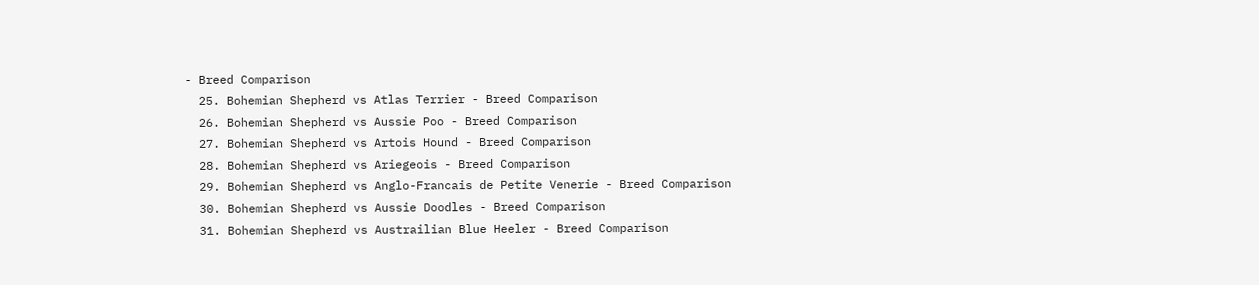- Breed Comparison
  25. Bohemian Shepherd vs Atlas Terrier - Breed Comparison
  26. Bohemian Shepherd vs Aussie Poo - Breed Comparison
  27. Bohemian Shepherd vs Artois Hound - Breed Comparison
  28. Bohemian Shepherd vs Ariegeois - Breed Comparison
  29. Bohemian Shepherd vs Anglo-Francais de Petite Venerie - Breed Comparison
  30. Bohemian Shepherd vs Aussie Doodles - Breed Comparison
  31. Bohemian Shepherd vs Austrailian Blue Heeler - Breed Comparison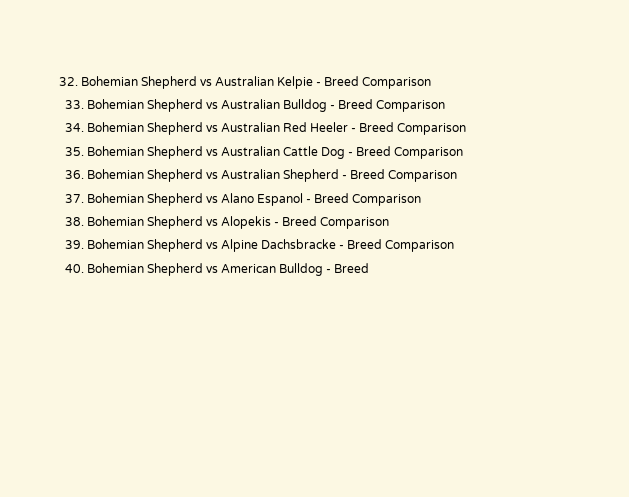32. Bohemian Shepherd vs Australian Kelpie - Breed Comparison
  33. Bohemian Shepherd vs Australian Bulldog - Breed Comparison
  34. Bohemian Shepherd vs Australian Red Heeler - Breed Comparison
  35. Bohemian Shepherd vs Australian Cattle Dog - Breed Comparison
  36. Bohemian Shepherd vs Australian Shepherd - Breed Comparison
  37. Bohemian Shepherd vs Alano Espanol - Breed Comparison
  38. Bohemian Shepherd vs Alopekis - Breed Comparison
  39. Bohemian Shepherd vs Alpine Dachsbracke - Breed Comparison
  40. Bohemian Shepherd vs American Bulldog - Breed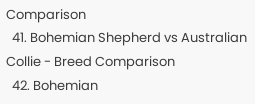Comparison
  41. Bohemian Shepherd vs Australian Collie - Breed Comparison
  42. Bohemian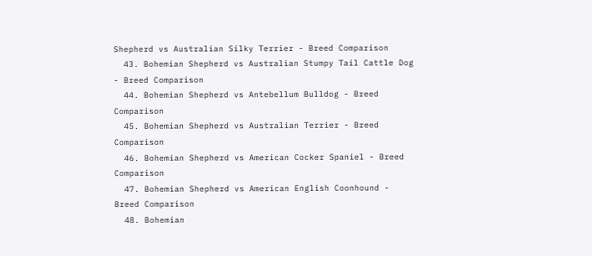Shepherd vs Australian Silky Terrier - Breed Comparison
  43. Bohemian Shepherd vs Australian Stumpy Tail Cattle Dog - Breed Comparison
  44. Bohemian Shepherd vs Antebellum Bulldog - Breed Comparison
  45. Bohemian Shepherd vs Australian Terrier - Breed Comparison
  46. Bohemian Shepherd vs American Cocker Spaniel - Breed Comparison
  47. Bohemian Shepherd vs American English Coonhound - Breed Comparison
  48. Bohemian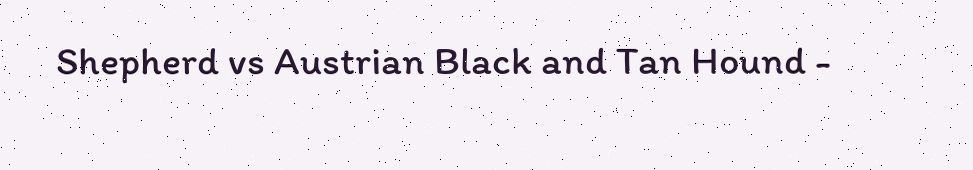Shepherd vs Austrian Black and Tan Hound -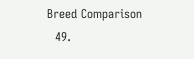Breed Comparison
  49.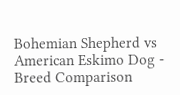Bohemian Shepherd vs American Eskimo Dog - Breed Comparison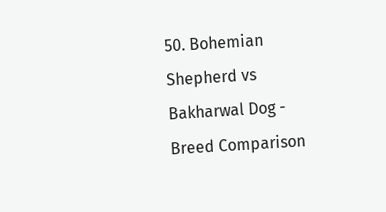50. Bohemian Shepherd vs Bakharwal Dog - Breed Comparison